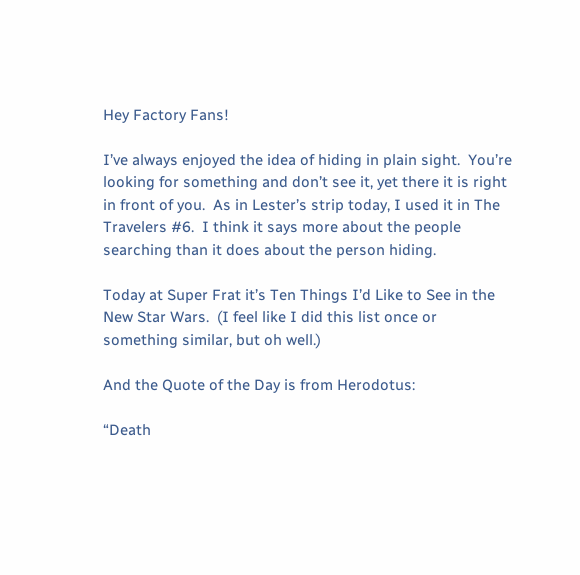Hey Factory Fans!

I’ve always enjoyed the idea of hiding in plain sight.  You’re looking for something and don’t see it, yet there it is right in front of you.  As in Lester’s strip today, I used it in The Travelers #6.  I think it says more about the people searching than it does about the person hiding.

Today at Super Frat it’s Ten Things I’d Like to See in the New Star Wars.  (I feel like I did this list once or something similar, but oh well.)

And the Quote of the Day is from Herodotus:

“Death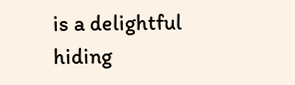is a delightful hiding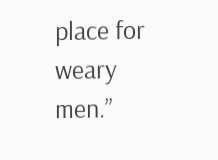place for weary men.”